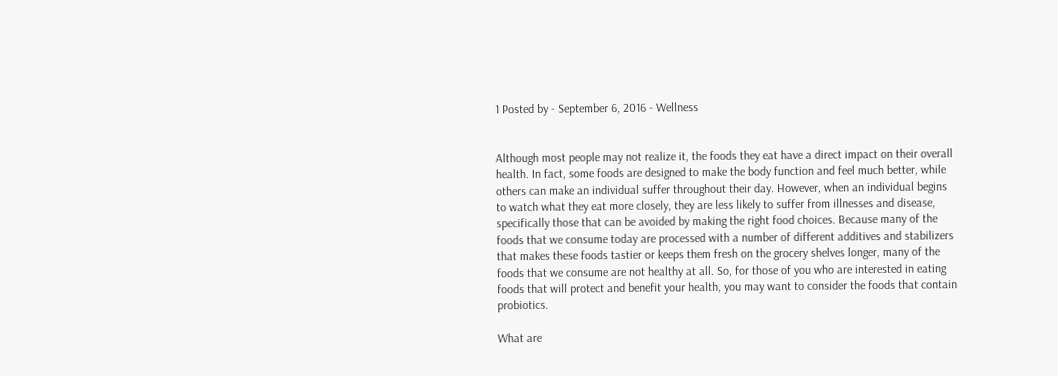1 Posted by - September 6, 2016 - Wellness


Although most people may not realize it, the foods they eat have a direct impact on their overall health. In fact, some foods are designed to make the body function and feel much better, while others can make an individual suffer throughout their day. However, when an individual begins to watch what they eat more closely, they are less likely to suffer from illnesses and disease, specifically those that can be avoided by making the right food choices. Because many of the foods that we consume today are processed with a number of different additives and stabilizers that makes these foods tastier or keeps them fresh on the grocery shelves longer, many of the foods that we consume are not healthy at all. So, for those of you who are interested in eating foods that will protect and benefit your health, you may want to consider the foods that contain probiotics.

What are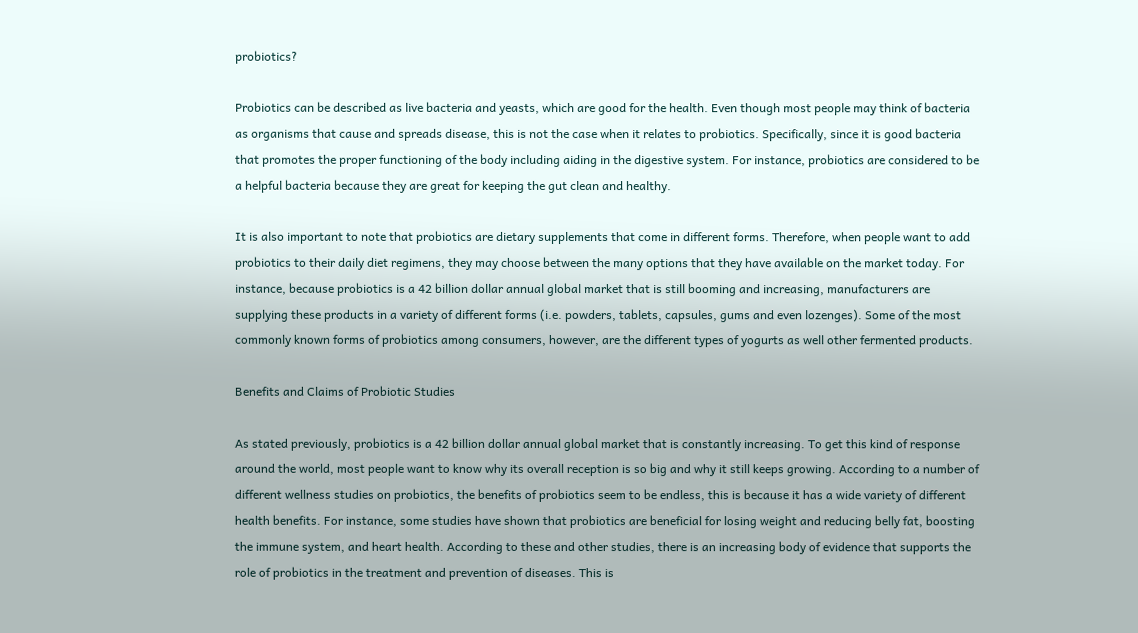probiotics?

Probiotics can be described as live bacteria and yeasts, which are good for the health. Even though most people may think of bacteria as organisms that cause and spreads disease, this is not the case when it relates to probiotics. Specifically, since it is good bacteria that promotes the proper functioning of the body including aiding in the digestive system. For instance, probiotics are considered to be a helpful bacteria because they are great for keeping the gut clean and healthy.

It is also important to note that probiotics are dietary supplements that come in different forms. Therefore, when people want to add probiotics to their daily diet regimens, they may choose between the many options that they have available on the market today. For instance, because probiotics is a 42 billion dollar annual global market that is still booming and increasing, manufacturers are supplying these products in a variety of different forms (i.e. powders, tablets, capsules, gums and even lozenges). Some of the most commonly known forms of probiotics among consumers, however, are the different types of yogurts as well other fermented products.

Benefits and Claims of Probiotic Studies

As stated previously, probiotics is a 42 billion dollar annual global market that is constantly increasing. To get this kind of response around the world, most people want to know why its overall reception is so big and why it still keeps growing. According to a number of different wellness studies on probiotics, the benefits of probiotics seem to be endless, this is because it has a wide variety of different health benefits. For instance, some studies have shown that probiotics are beneficial for losing weight and reducing belly fat, boosting the immune system, and heart health. According to these and other studies, there is an increasing body of evidence that supports the role of probiotics in the treatment and prevention of diseases. This is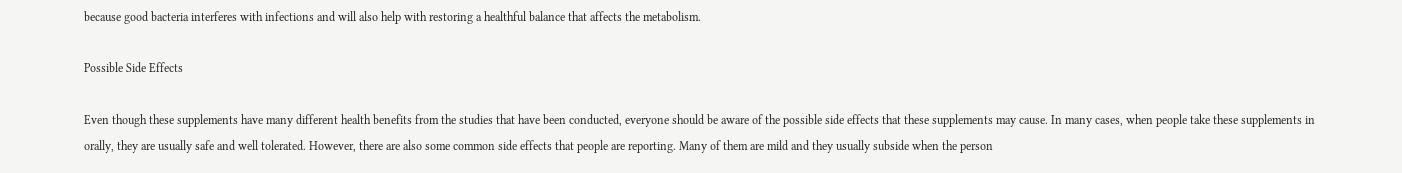because good bacteria interferes with infections and will also help with restoring a healthful balance that affects the metabolism.

Possible Side Effects

Even though these supplements have many different health benefits from the studies that have been conducted, everyone should be aware of the possible side effects that these supplements may cause. In many cases, when people take these supplements in orally, they are usually safe and well tolerated. However, there are also some common side effects that people are reporting. Many of them are mild and they usually subside when the person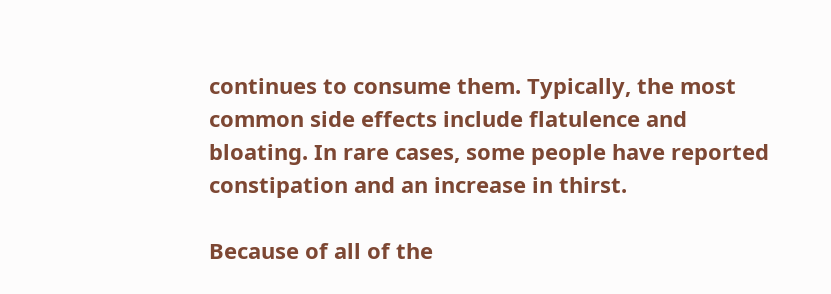continues to consume them. Typically, the most common side effects include flatulence and bloating. In rare cases, some people have reported constipation and an increase in thirst.

Because of all of the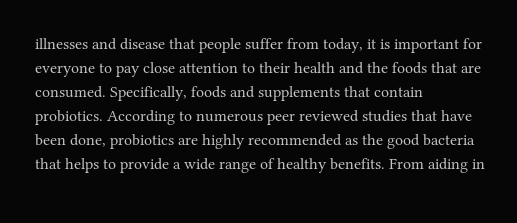illnesses and disease that people suffer from today, it is important for everyone to pay close attention to their health and the foods that are consumed. Specifically, foods and supplements that contain probiotics. According to numerous peer reviewed studies that have been done, probiotics are highly recommended as the good bacteria that helps to provide a wide range of healthy benefits. From aiding in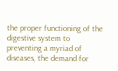the proper functioning of the digestive system to preventing a myriad of diseases, the demand for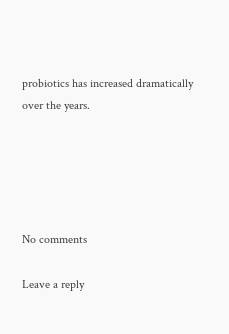probiotics has increased dramatically over the years.





No comments

Leave a reply